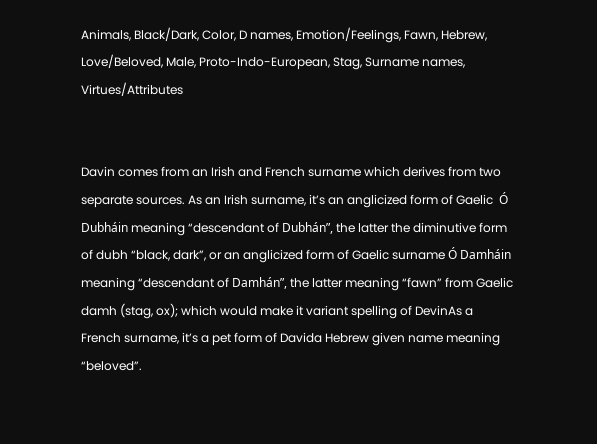Animals, Black/Dark, Color, D names, Emotion/Feelings, Fawn, Hebrew, Love/Beloved, Male, Proto-Indo-European, Stag, Surname names, Virtues/Attributes


Davin comes from an Irish and French surname which derives from two separate sources. As an Irish surname, it’s an anglicized form of Gaelic  Ó Dubháin meaning “descendant of Dubhán”, the latter the diminutive form of dubh “black, dark”, or an anglicized form of Gaelic surname Ó Damháin meaning “descendant of Damhán”, the latter meaning “fawn” from Gaelic damh (stag, ox); which would make it variant spelling of DevinAs a French surname, it’s a pet form of Davida Hebrew given name meaning “beloved”.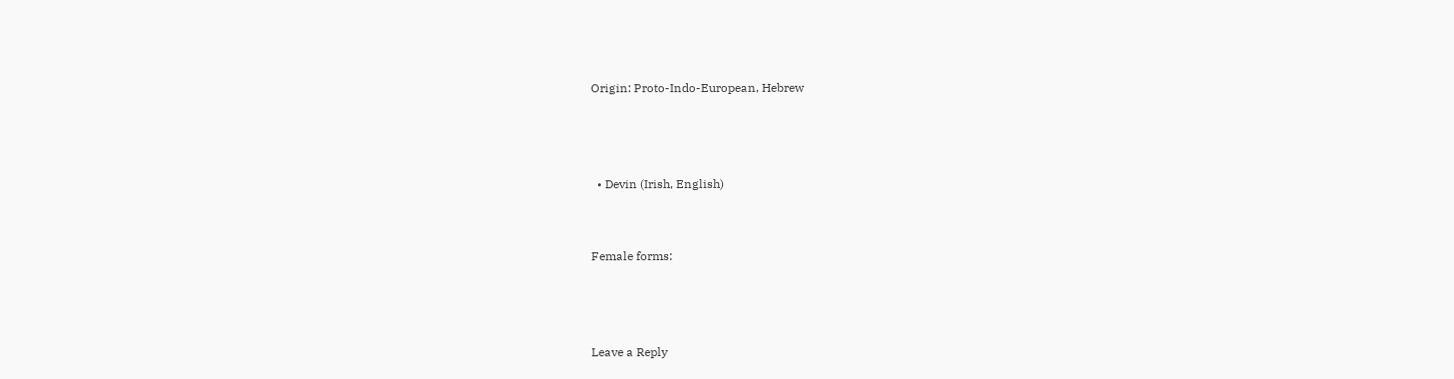Origin: Proto-Indo-European, Hebrew



  • Devin (Irish, English)


Female forms:



Leave a Reply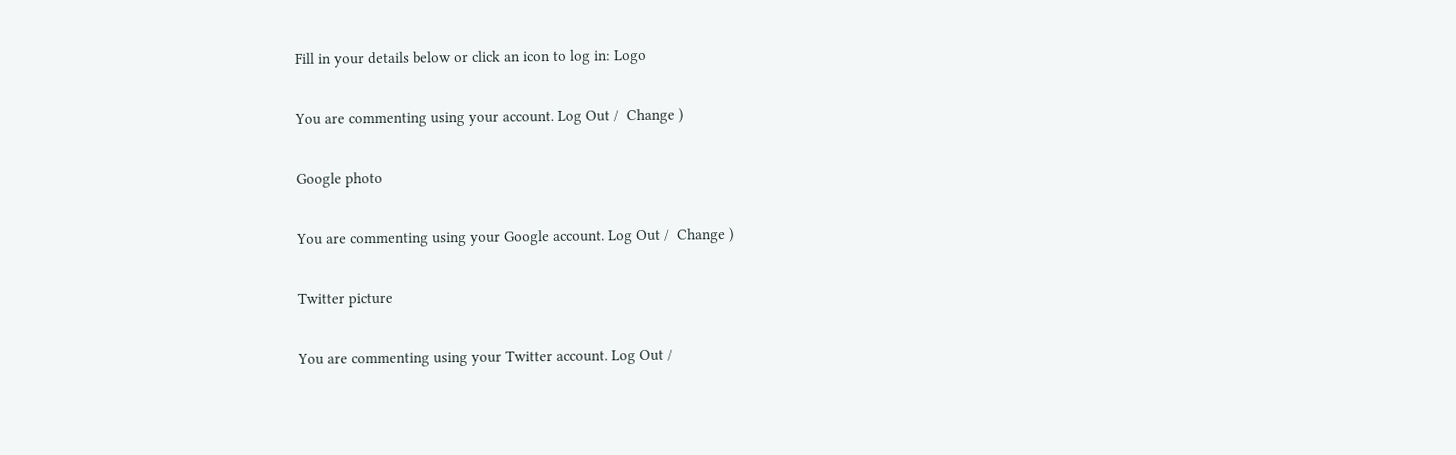Fill in your details below or click an icon to log in: Logo

You are commenting using your account. Log Out /  Change )

Google photo

You are commenting using your Google account. Log Out /  Change )

Twitter picture

You are commenting using your Twitter account. Log Out /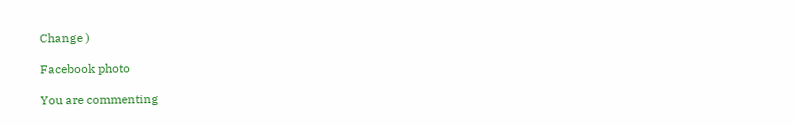Change )

Facebook photo

You are commenting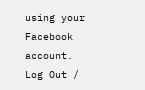using your Facebook account. Log Out /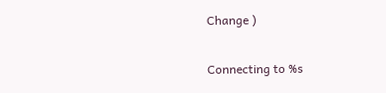Change )

Connecting to %s